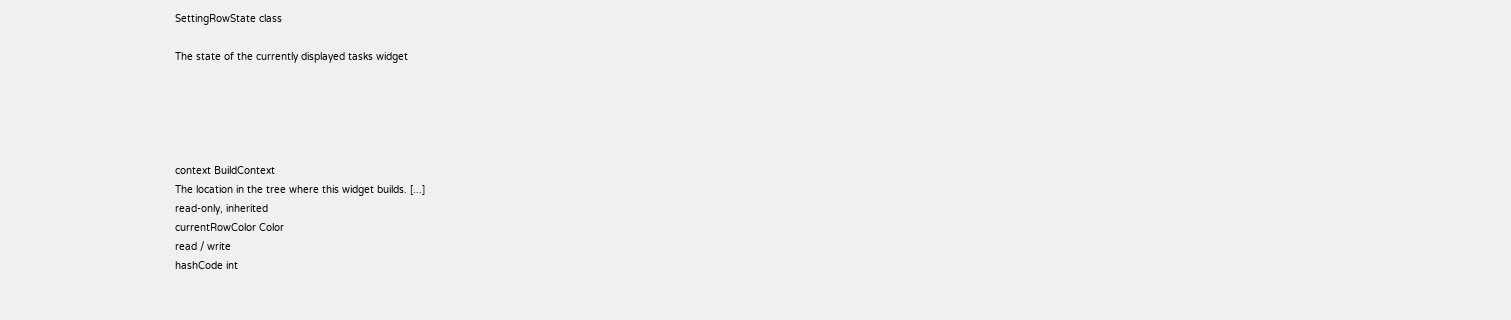SettingRowState class

The state of the currently displayed tasks widget





context BuildContext
The location in the tree where this widget builds. [...]
read-only, inherited
currentRowColor Color
read / write
hashCode int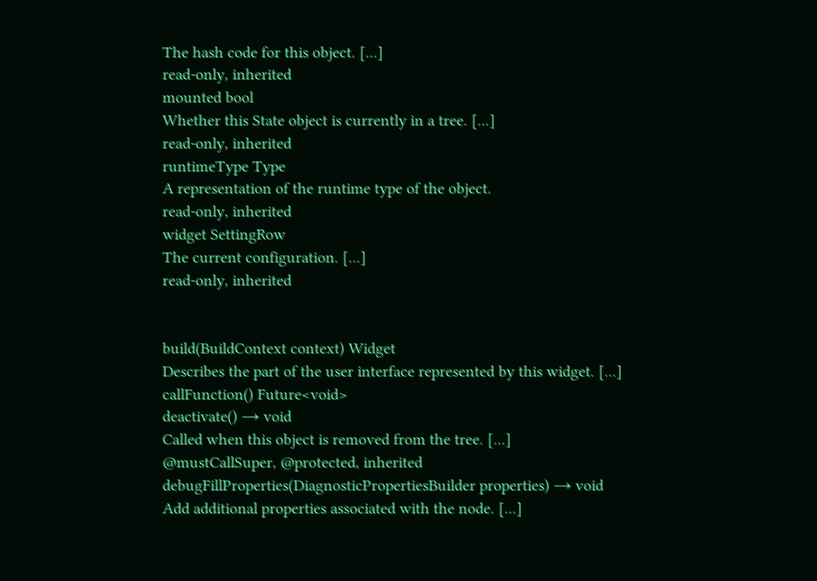The hash code for this object. [...]
read-only, inherited
mounted bool
Whether this State object is currently in a tree. [...]
read-only, inherited
runtimeType Type
A representation of the runtime type of the object.
read-only, inherited
widget SettingRow
The current configuration. [...]
read-only, inherited


build(BuildContext context) Widget
Describes the part of the user interface represented by this widget. [...]
callFunction() Future<void>
deactivate() → void
Called when this object is removed from the tree. [...]
@mustCallSuper, @protected, inherited
debugFillProperties(DiagnosticPropertiesBuilder properties) → void
Add additional properties associated with the node. [...]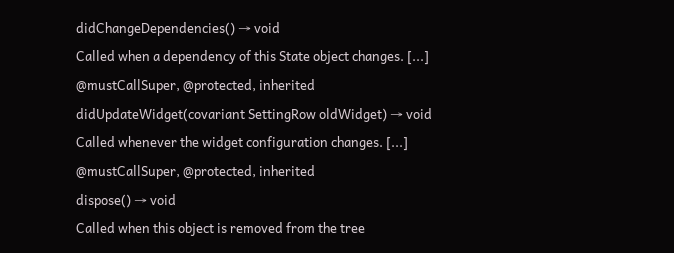didChangeDependencies() → void
Called when a dependency of this State object changes. [...]
@mustCallSuper, @protected, inherited
didUpdateWidget(covariant SettingRow oldWidget) → void
Called whenever the widget configuration changes. [...]
@mustCallSuper, @protected, inherited
dispose() → void
Called when this object is removed from the tree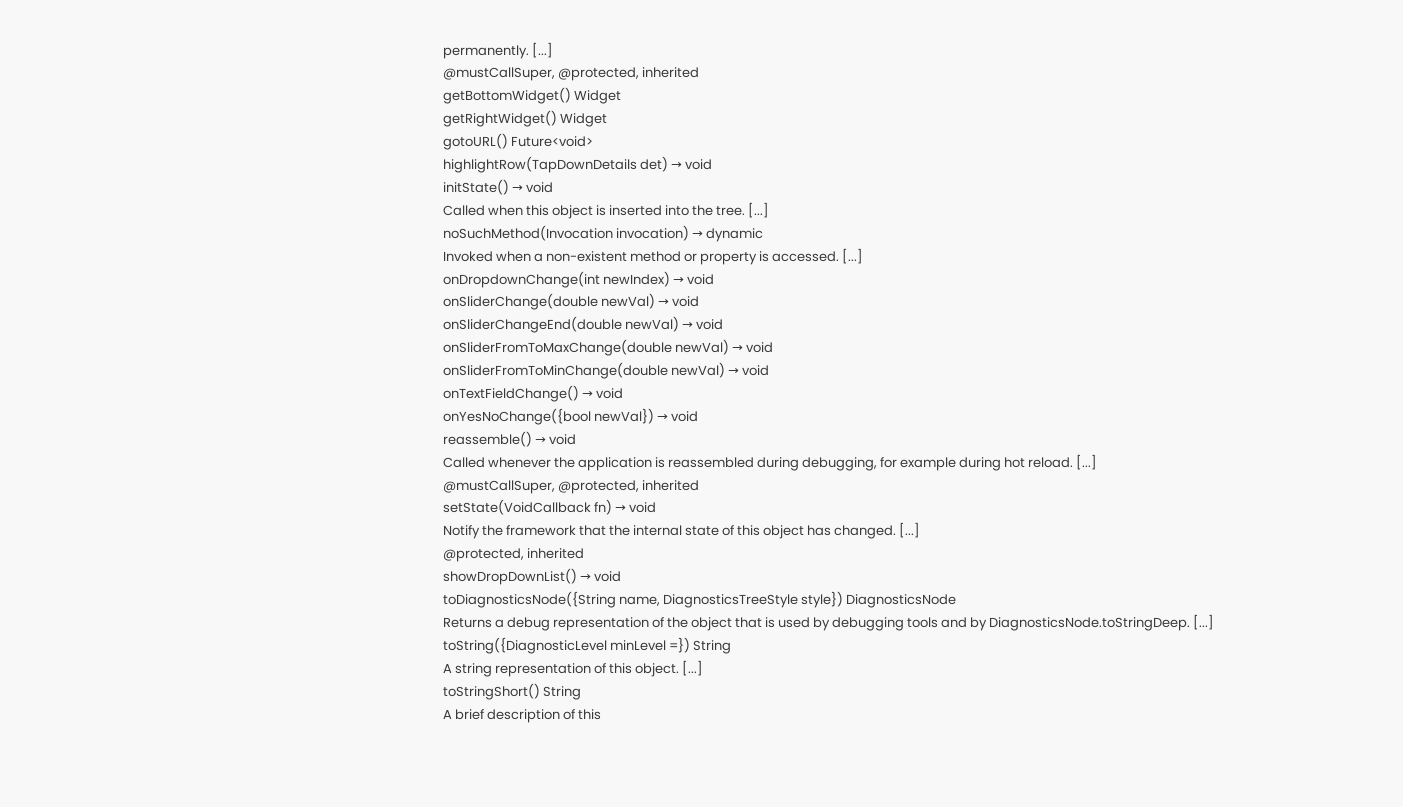permanently. [...]
@mustCallSuper, @protected, inherited
getBottomWidget() Widget
getRightWidget() Widget
gotoURL() Future<void>
highlightRow(TapDownDetails det) → void
initState() → void
Called when this object is inserted into the tree. [...]
noSuchMethod(Invocation invocation) → dynamic
Invoked when a non-existent method or property is accessed. [...]
onDropdownChange(int newIndex) → void
onSliderChange(double newVal) → void
onSliderChangeEnd(double newVal) → void
onSliderFromToMaxChange(double newVal) → void
onSliderFromToMinChange(double newVal) → void
onTextFieldChange() → void
onYesNoChange({bool newVal}) → void
reassemble() → void
Called whenever the application is reassembled during debugging, for example during hot reload. [...]
@mustCallSuper, @protected, inherited
setState(VoidCallback fn) → void
Notify the framework that the internal state of this object has changed. [...]
@protected, inherited
showDropDownList() → void
toDiagnosticsNode({String name, DiagnosticsTreeStyle style}) DiagnosticsNode
Returns a debug representation of the object that is used by debugging tools and by DiagnosticsNode.toStringDeep. [...]
toString({DiagnosticLevel minLevel =}) String
A string representation of this object. [...]
toStringShort() String
A brief description of this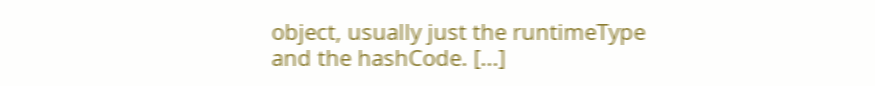object, usually just the runtimeType and the hashCode. [...]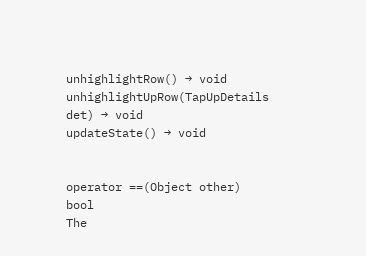unhighlightRow() → void
unhighlightUpRow(TapUpDetails det) → void
updateState() → void


operator ==(Object other) bool
The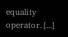equality operator. [...]